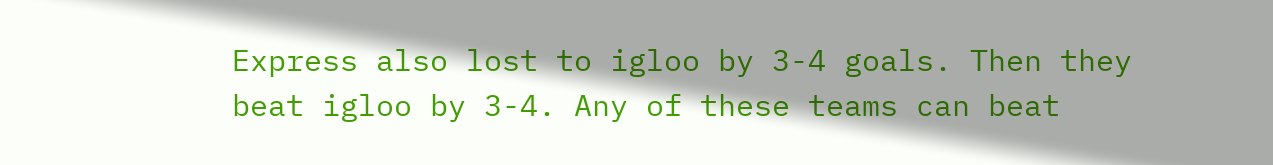Express also lost to igloo by 3-4 goals. Then they beat igloo by 3-4. Any of these teams can beat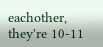eachother, they're 10-11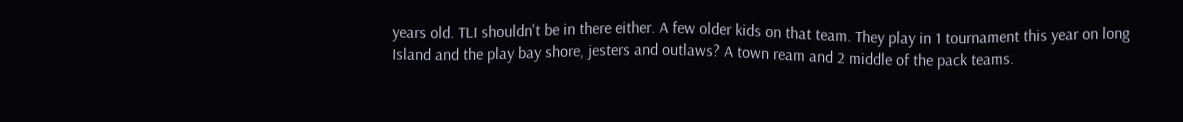years old. TLI shouldn't be in there either. A few older kids on that team. They play in 1 tournament this year on long Island and the play bay shore, jesters and outlaws? A town ream and 2 middle of the pack teams.